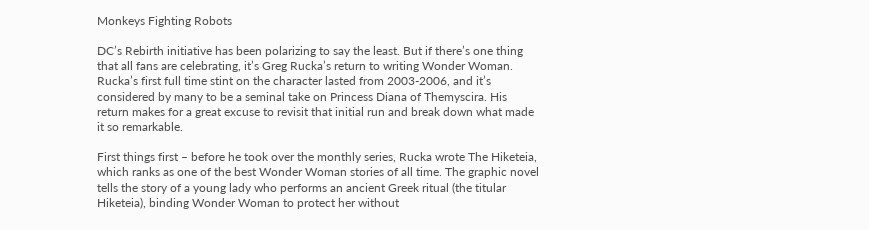Monkeys Fighting Robots

DC’s Rebirth initiative has been polarizing to say the least. But if there’s one thing that all fans are celebrating, it’s Greg Rucka’s return to writing Wonder Woman. Rucka’s first full time stint on the character lasted from 2003-2006, and it’s considered by many to be a seminal take on Princess Diana of Themyscira. His return makes for a great excuse to revisit that initial run and break down what made it so remarkable.

First things first – before he took over the monthly series, Rucka wrote The Hiketeia, which ranks as one of the best Wonder Woman stories of all time. The graphic novel tells the story of a young lady who performs an ancient Greek ritual (the titular Hiketeia), binding Wonder Woman to protect her without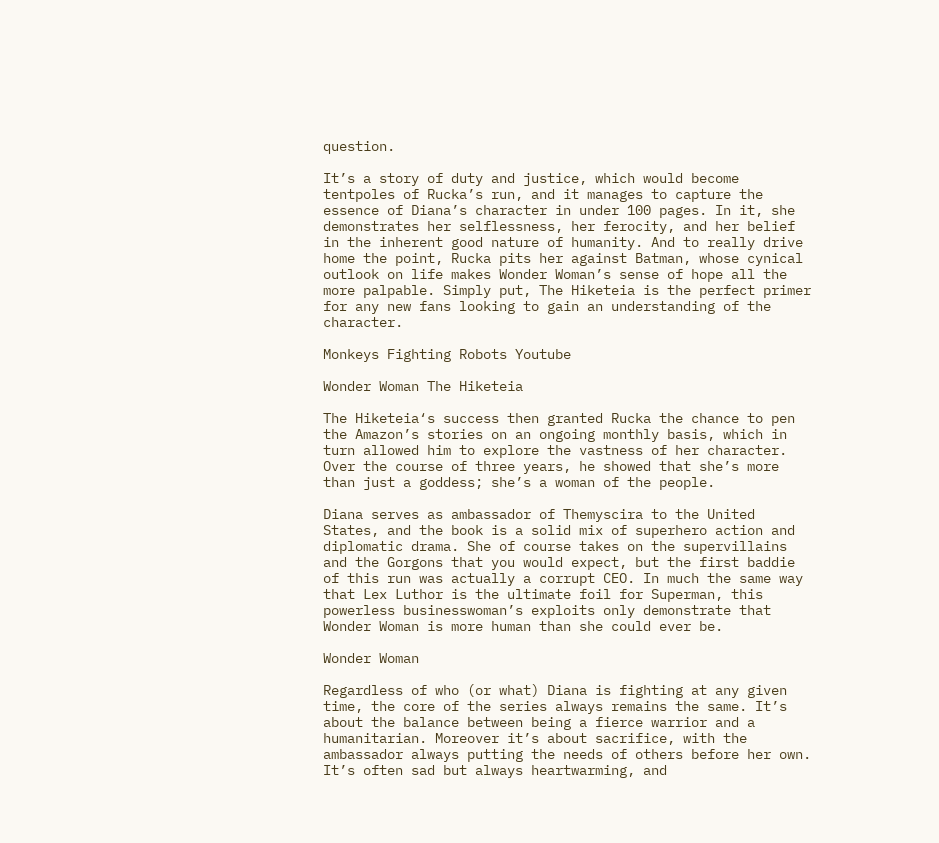question.

It’s a story of duty and justice, which would become tentpoles of Rucka’s run, and it manages to capture the essence of Diana’s character in under 100 pages. In it, she demonstrates her selflessness, her ferocity, and her belief in the inherent good nature of humanity. And to really drive home the point, Rucka pits her against Batman, whose cynical outlook on life makes Wonder Woman’s sense of hope all the more palpable. Simply put, The Hiketeia is the perfect primer for any new fans looking to gain an understanding of the character.

Monkeys Fighting Robots Youtube

Wonder Woman The Hiketeia

The Hiketeia‘s success then granted Rucka the chance to pen the Amazon’s stories on an ongoing monthly basis, which in turn allowed him to explore the vastness of her character. Over the course of three years, he showed that she’s more than just a goddess; she’s a woman of the people.

Diana serves as ambassador of Themyscira to the United States, and the book is a solid mix of superhero action and diplomatic drama. She of course takes on the supervillains and the Gorgons that you would expect, but the first baddie of this run was actually a corrupt CEO. In much the same way that Lex Luthor is the ultimate foil for Superman, this powerless businesswoman’s exploits only demonstrate that Wonder Woman is more human than she could ever be.

Wonder Woman

Regardless of who (or what) Diana is fighting at any given time, the core of the series always remains the same. It’s about the balance between being a fierce warrior and a humanitarian. Moreover it’s about sacrifice, with the ambassador always putting the needs of others before her own. It’s often sad but always heartwarming, and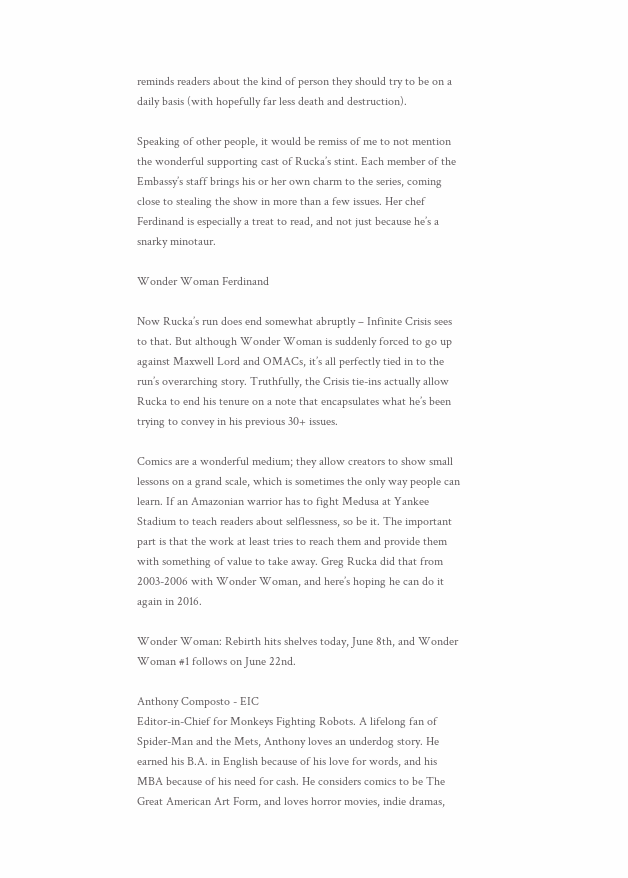reminds readers about the kind of person they should try to be on a daily basis (with hopefully far less death and destruction).

Speaking of other people, it would be remiss of me to not mention the wonderful supporting cast of Rucka’s stint. Each member of the Embassy’s staff brings his or her own charm to the series, coming close to stealing the show in more than a few issues. Her chef Ferdinand is especially a treat to read, and not just because he’s a snarky minotaur.

Wonder Woman Ferdinand

Now Rucka’s run does end somewhat abruptly – Infinite Crisis sees to that. But although Wonder Woman is suddenly forced to go up against Maxwell Lord and OMACs, it’s all perfectly tied in to the run’s overarching story. Truthfully, the Crisis tie-ins actually allow Rucka to end his tenure on a note that encapsulates what he’s been trying to convey in his previous 30+ issues.

Comics are a wonderful medium; they allow creators to show small lessons on a grand scale, which is sometimes the only way people can learn. If an Amazonian warrior has to fight Medusa at Yankee Stadium to teach readers about selflessness, so be it. The important part is that the work at least tries to reach them and provide them with something of value to take away. Greg Rucka did that from 2003-2006 with Wonder Woman, and here’s hoping he can do it again in 2016.

Wonder Woman: Rebirth hits shelves today, June 8th, and Wonder Woman #1 follows on June 22nd.

Anthony Composto - EIC
Editor-in-Chief for Monkeys Fighting Robots. A lifelong fan of Spider-Man and the Mets, Anthony loves an underdog story. He earned his B.A. in English because of his love for words, and his MBA because of his need for cash. He considers comics to be The Great American Art Form, and loves horror movies, indie dramas,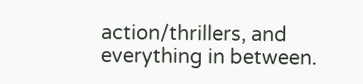action/thrillers, and everything in between.